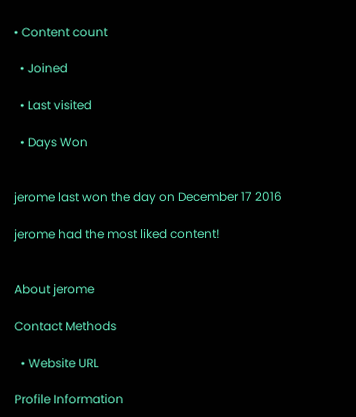• Content count

  • Joined

  • Last visited

  • Days Won


jerome last won the day on December 17 2016

jerome had the most liked content!


About jerome

Contact Methods

  • Website URL

Profile Information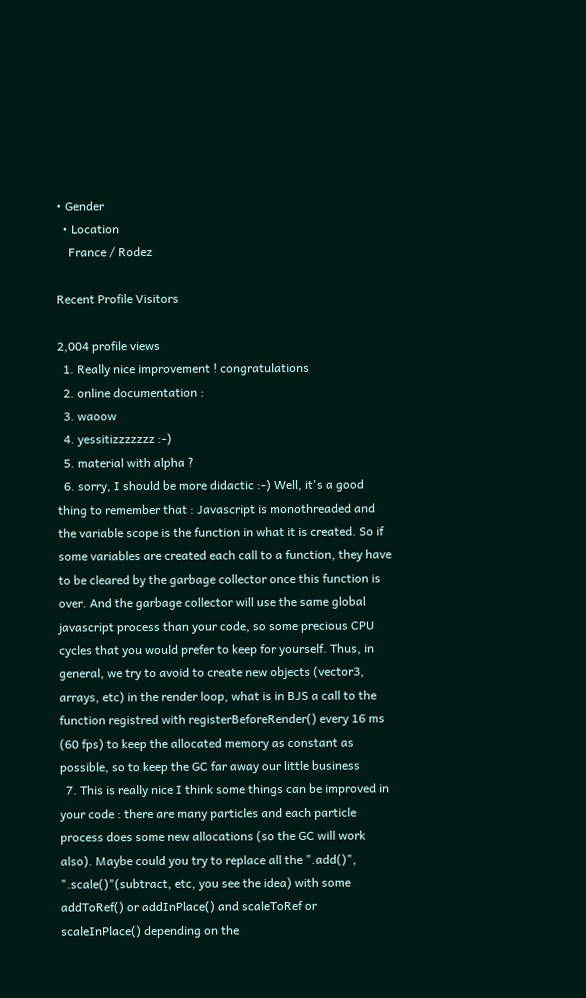• Gender
  • Location
    France / Rodez

Recent Profile Visitors

2,004 profile views
  1. Really nice improvement ! congratulations
  2. online documentation :
  3. waoow
  4. yessitizzzzzzz :-)
  5. material with alpha ?
  6. sorry, I should be more didactic :-) Well, it's a good thing to remember that : Javascript is monothreaded and the variable scope is the function in what it is created. So if some variables are created each call to a function, they have to be cleared by the garbage collector once this function is over. And the garbage collector will use the same global javascript process than your code, so some precious CPU cycles that you would prefer to keep for yourself. Thus, in general, we try to avoid to create new objects (vector3, arrays, etc) in the render loop, what is in BJS a call to the function registred with registerBeforeRender() every 16 ms (60 fps) to keep the allocated memory as constant as possible, so to keep the GC far away our little business
  7. This is really nice I think some things can be improved in your code : there are many particles and each particle process does some new allocations (so the GC will work also). Maybe could you try to replace all the ".add()", ".scale()"(subtract, etc, you see the idea) with some addToRef() or addInPlace() and scaleToRef or scaleInPlace() depending on the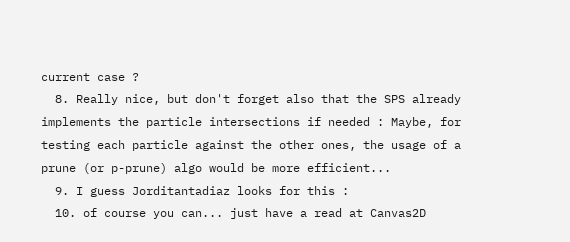current case ?
  8. Really nice, but don't forget also that the SPS already implements the particle intersections if needed : Maybe, for testing each particle against the other ones, the usage of a prune (or p-prune) algo would be more efficient...
  9. I guess Jorditantadiaz looks for this :
  10. of course you can... just have a read at Canvas2D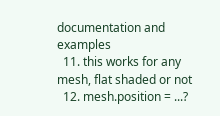documentation and examples
  11. this works for any mesh, flat shaded or not
  12. mesh.position = ...?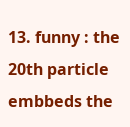13. funny : the 20th particle embbeds the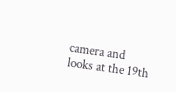camera and looks at the 19th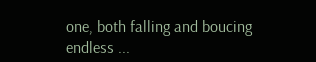one, both falling and boucing endless ...